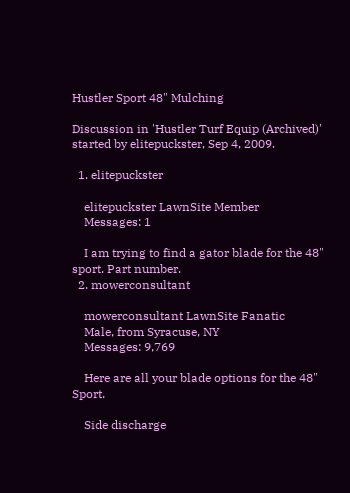Hustler Sport 48" Mulching

Discussion in 'Hustler Turf Equip (Archived)' started by elitepuckster, Sep 4, 2009.

  1. elitepuckster

    elitepuckster LawnSite Member
    Messages: 1

    I am trying to find a gator blade for the 48" sport. Part number.
  2. mowerconsultant

    mowerconsultant LawnSite Fanatic
    Male, from Syracuse, NY
    Messages: 9,769

    Here are all your blade options for the 48" Sport.

    Side discharge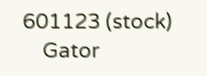601123 (stock)
    Gator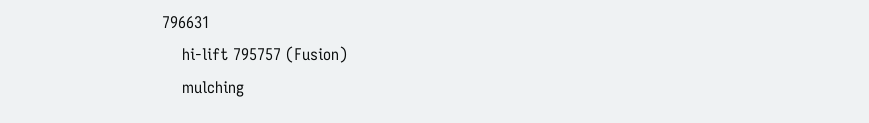796631
    hi-lift 795757 (Fusion)
    mulching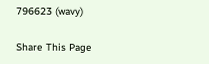796623 (wavy)

Share This Page